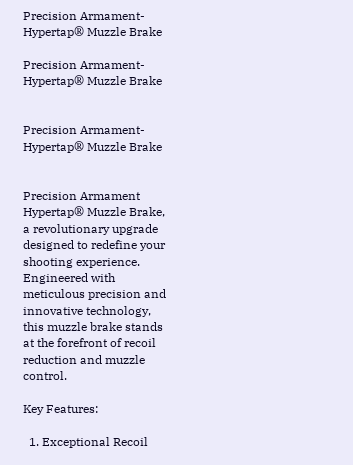Precision Armament- Hypertap® Muzzle Brake

Precision Armament- Hypertap® Muzzle Brake


Precision Armament- Hypertap® Muzzle Brake


Precision Armament Hypertap® Muzzle Brake, a revolutionary upgrade designed to redefine your shooting experience. Engineered with meticulous precision and innovative technology, this muzzle brake stands at the forefront of recoil reduction and muzzle control.

Key Features:

  1. Exceptional Recoil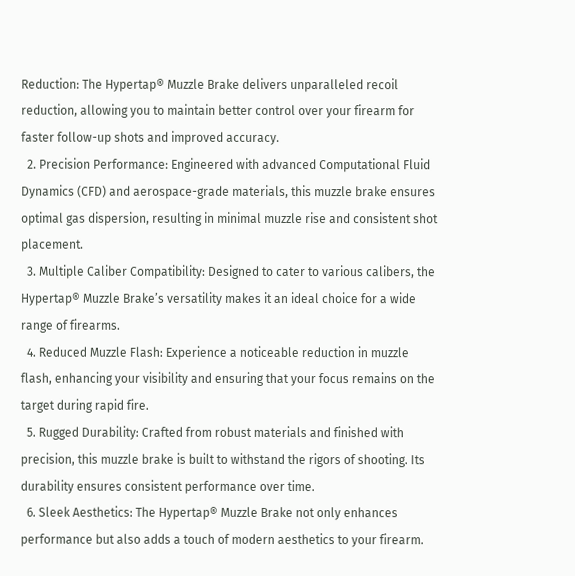Reduction: The Hypertap® Muzzle Brake delivers unparalleled recoil reduction, allowing you to maintain better control over your firearm for faster follow-up shots and improved accuracy.
  2. Precision Performance: Engineered with advanced Computational Fluid Dynamics (CFD) and aerospace-grade materials, this muzzle brake ensures optimal gas dispersion, resulting in minimal muzzle rise and consistent shot placement.
  3. Multiple Caliber Compatibility: Designed to cater to various calibers, the Hypertap® Muzzle Brake’s versatility makes it an ideal choice for a wide range of firearms.
  4. Reduced Muzzle Flash: Experience a noticeable reduction in muzzle flash, enhancing your visibility and ensuring that your focus remains on the target during rapid fire.
  5. Rugged Durability: Crafted from robust materials and finished with precision, this muzzle brake is built to withstand the rigors of shooting. Its durability ensures consistent performance over time.
  6. Sleek Aesthetics: The Hypertap® Muzzle Brake not only enhances performance but also adds a touch of modern aesthetics to your firearm.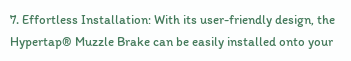7. Effortless Installation: With its user-friendly design, the Hypertap® Muzzle Brake can be easily installed onto your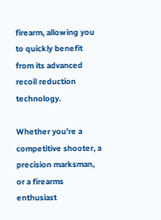firearm, allowing you to quickly benefit from its advanced recoil reduction technology.

Whether you’re a competitive shooter, a precision marksman, or a firearms enthusiast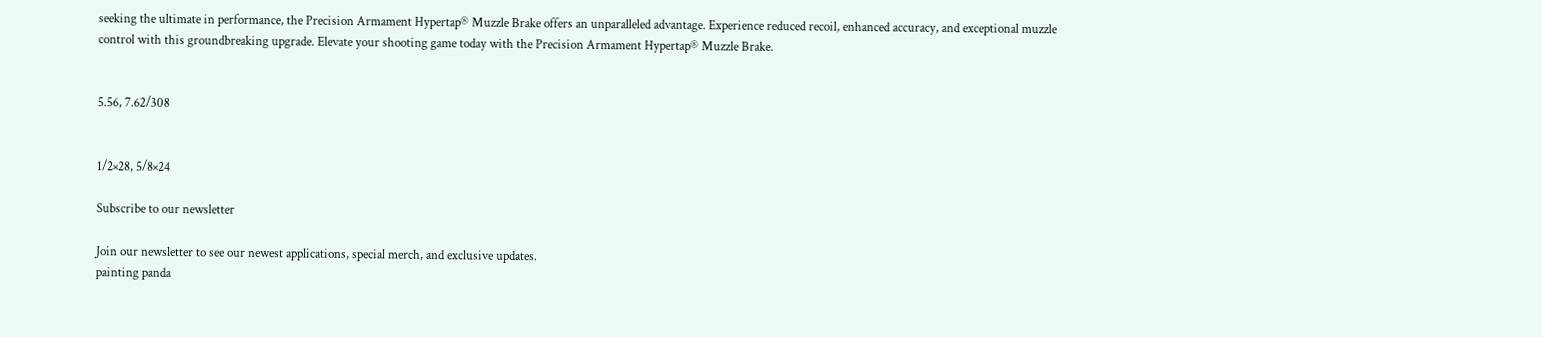seeking the ultimate in performance, the Precision Armament Hypertap® Muzzle Brake offers an unparalleled advantage. Experience reduced recoil, enhanced accuracy, and exceptional muzzle control with this groundbreaking upgrade. Elevate your shooting game today with the Precision Armament Hypertap® Muzzle Brake.


5.56, 7.62/308


1/2×28, 5/8×24

Subscribe to our newsletter

Join our newsletter to see our newest applications, special merch, and exclusive updates.
painting panda